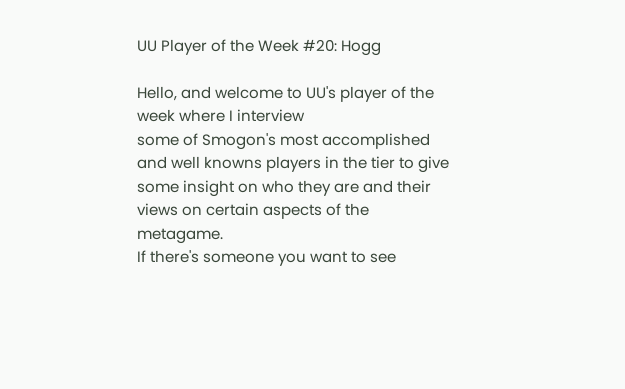UU Player of the Week #20: Hogg

Hello, and welcome to UU's player of the week where I interview
some of Smogon's most accomplished and well knowns players in the tier to give
some insight on who they are and their views on certain aspects of the metagame.
If there's someone you want to see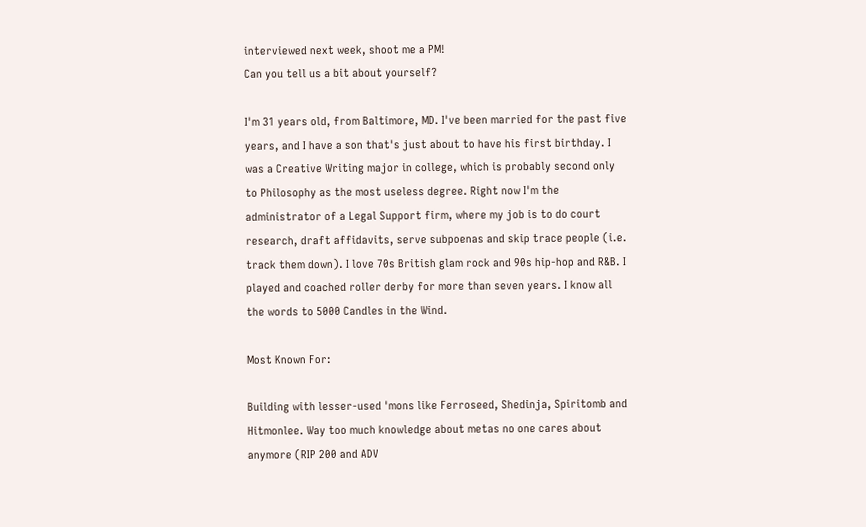interviewed next week, shoot me a PM!
Can you tell us a bit about yourself?

I'm 31 years old, from Baltimore, MD. I've been married for the past five years, and I have a son that's just about to have his first birthday. I was a Creative Writing major in college, which is probably second only to Philosophy as the most useless degree. Right now I'm the administrator of a Legal Support firm, where my job is to do court research, draft affidavits, serve subpoenas and skip trace people (i.e. track them down). I love 70s British glam rock and 90s hip-hop and R&B. I played and coached roller derby for more than seven years. I know all the words to 5000 Candles in the Wind.

Most Known For:

Building with lesser-used 'mons like Ferroseed, Shedinja, Spiritomb and Hitmonlee. Way too much knowledge about metas no one cares about anymore (RIP 200 and ADV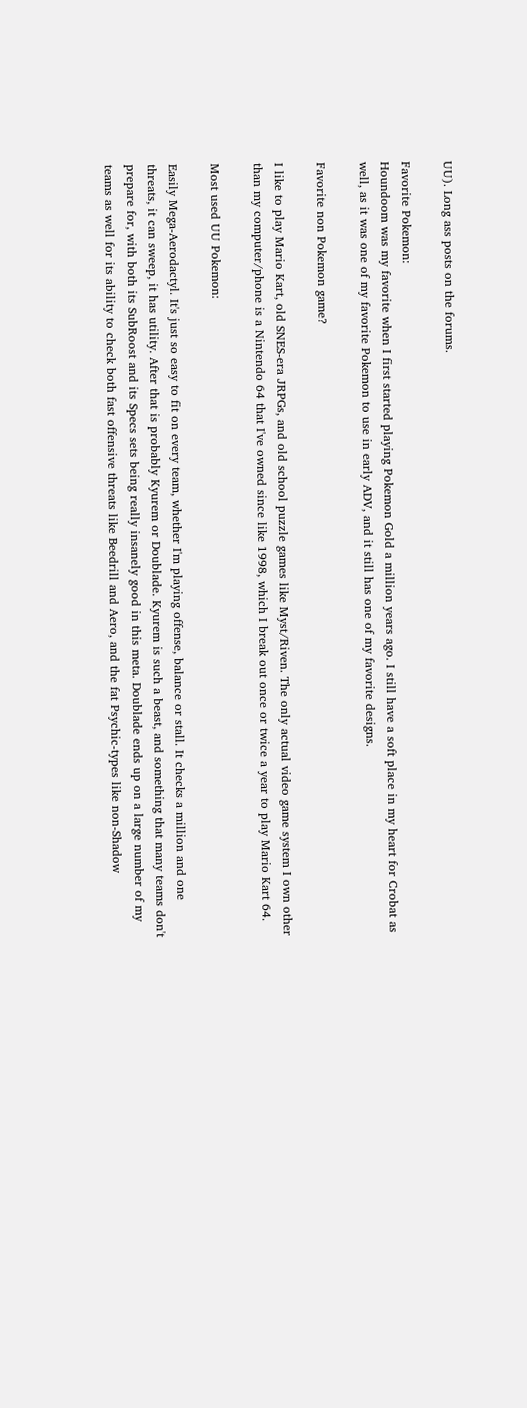UU). Long ass posts on the forums.

Favorite Pokemon:
Houndoom was my favorite when I first started playing Pokemon Gold a million years ago. I still have a soft place in my heart for Crobat as well, as it was one of my favorite Pokemon to use in early ADV, and it still has one of my favorite designs.

Favorite non Pokemon game?

I like to play Mario Kart, old SNES-era JRPGs, and old school puzzle games like Myst/Riven. The only actual video game system I own other than my computer/phone is a Nintendo 64 that I've owned since like 1998, which I break out once or twice a year to play Mario Kart 64.

Most used UU Pokemon:

Easily Mega-Aerodactyl. It's just so easy to fit on every team, whether I'm playing offense, balance or stall. It checks a million and one threats, it can sweep, it has utility. After that is probably Kyurem or Doublade. Kyurem is such a beast, and something that many teams don't prepare for, with both its SubRoost and its Specs sets being really insanely good in this meta. Doublade ends up on a large number of my teams as well for its ability to check both fast offensive threats like Beedrill and Aero, and the fat Psychic-types like non-Shadow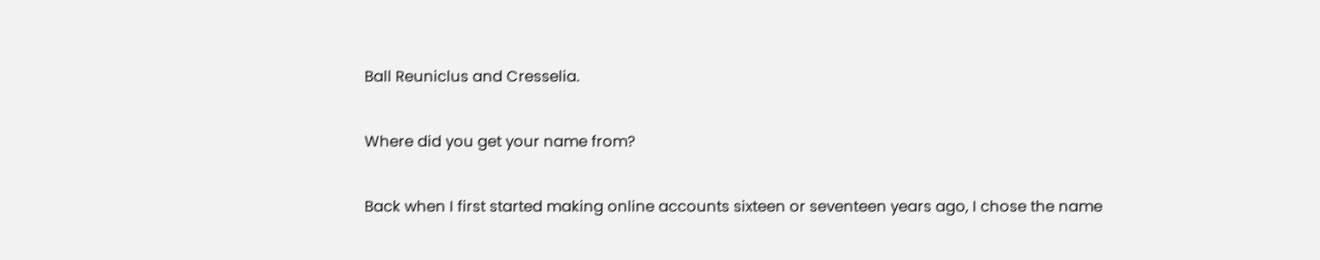Ball Reuniclus and Cresselia.

Where did you get your name from?

Back when I first started making online accounts sixteen or seventeen years ago, I chose the name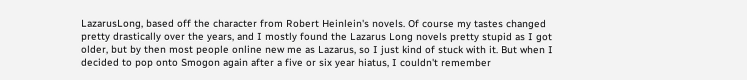LazarusLong, based off the character from Robert Heinlein's novels. Of course my tastes changed pretty drastically over the years, and I mostly found the Lazarus Long novels pretty stupid as I got older, but by then most people online new me as Lazarus, so I just kind of stuck with it. But when I decided to pop onto Smogon again after a five or six year hiatus, I couldn't remember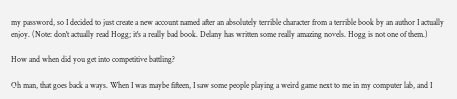my password, so I decided to just create a new account named after an absolutely terrible character from a terrible book by an author I actually enjoy. (Note: don't actually read Hogg; it's a really bad book. Delany has written some really amazing novels. Hogg is not one of them.)

How and when did you get into competitive battling?

Oh man, that goes back a ways. When I was maybe fifteen, I saw some people playing a weird game next to me in my computer lab, and I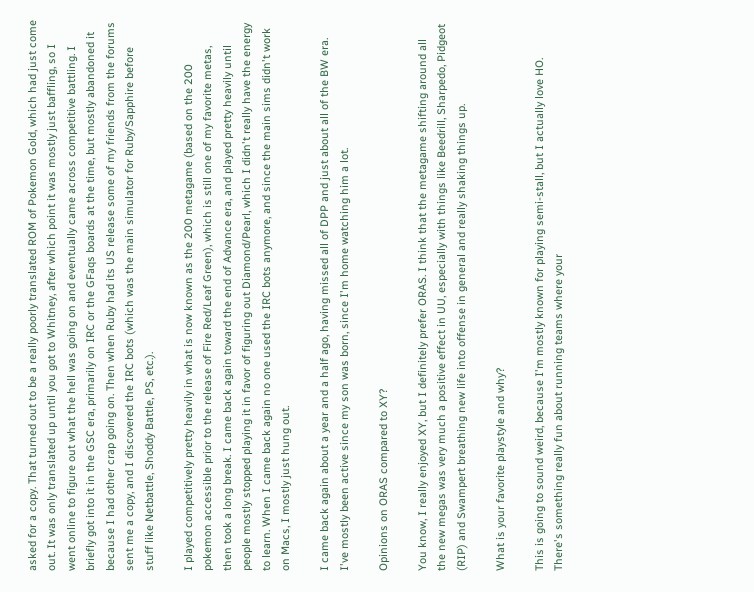asked for a copy. That turned out to be a really poorly translated ROM of Pokemon Gold, which had just come out. It was only translated up until you got to Whitney, after which point it was mostly just baffling, so I went online to figure out what the hell was going on and eventually came across competitive battling. I briefly got into it in the GSC era, primarily on IRC or the GFaqs boards at the time, but mostly abandoned it because I had other crap going on. Then when Ruby had its US release some of my friends from the forums sent me a copy, and I discovered the IRC bots (which was the main simulator for Ruby/Sapphire before stuff like Netbattle, Shoddy Battle, PS, etc.).

I played competitively pretty heavily in what is now known as the 200 metagame (based on the 200 pokemon accessible prior to the release of Fire Red/Leaf Green), which is still one of my favorite metas, then took a long break. I came back again toward the end of Advance era, and played pretty heavily until people mostly stopped playing it in favor of figuring out Diamond/Pearl, which I didn't really have the energy to learn. When I came back again no one used the IRC bots anymore, and since the main sims didn't work on Macs, I mostly just hung out.

I came back again about a year and a half ago, having missed all of DPP and just about all of the BW era. I've mostly been active since my son was born, since I'm home watching him a lot.

Opinions on ORAS compared to XY?

You know, I really enjoyed XY, but I definitely prefer ORAS. I think that the metagame shifting around all the new megas was very much a positive effect in UU, especially with things like Beedrill, Sharpedo, Pidgeot (RIP) and Swampert breathing new life into offense in general and really shaking things up.

What is your favorite playstyle and why?

This is going to sound weird, because I'm mostly known for playing semi-stall, but I actually love HO. There's something really fun about running teams where your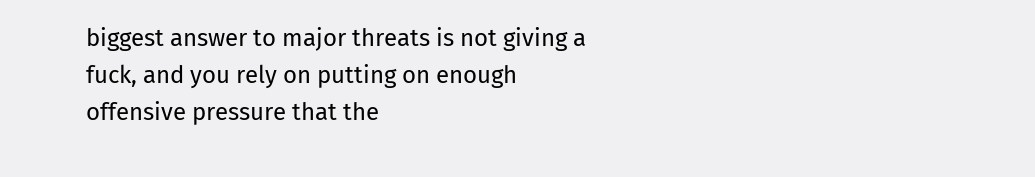biggest answer to major threats is not giving a fuck, and you rely on putting on enough offensive pressure that the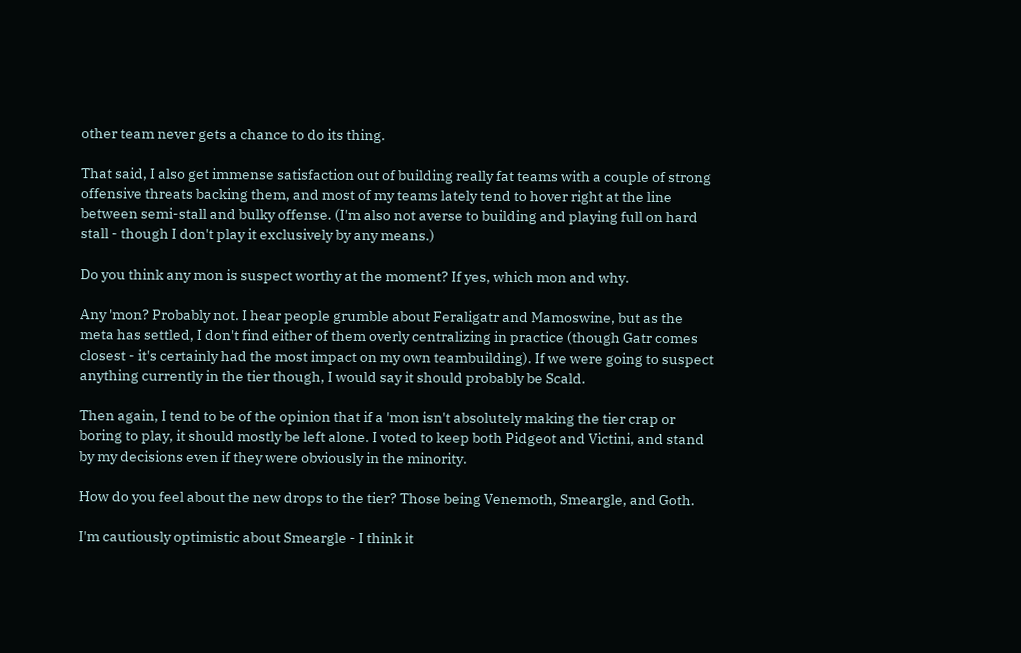other team never gets a chance to do its thing.

That said, I also get immense satisfaction out of building really fat teams with a couple of strong offensive threats backing them, and most of my teams lately tend to hover right at the line between semi-stall and bulky offense. (I'm also not averse to building and playing full on hard stall - though I don't play it exclusively by any means.)

Do you think any mon is suspect worthy at the moment? If yes, which mon and why.

Any 'mon? Probably not. I hear people grumble about Feraligatr and Mamoswine, but as the meta has settled, I don't find either of them overly centralizing in practice (though Gatr comes closest - it's certainly had the most impact on my own teambuilding). If we were going to suspect anything currently in the tier though, I would say it should probably be Scald.

Then again, I tend to be of the opinion that if a 'mon isn't absolutely making the tier crap or boring to play, it should mostly be left alone. I voted to keep both Pidgeot and Victini, and stand by my decisions even if they were obviously in the minority.

How do you feel about the new drops to the tier? Those being Venemoth, Smeargle, and Goth.

I'm cautiously optimistic about Smeargle - I think it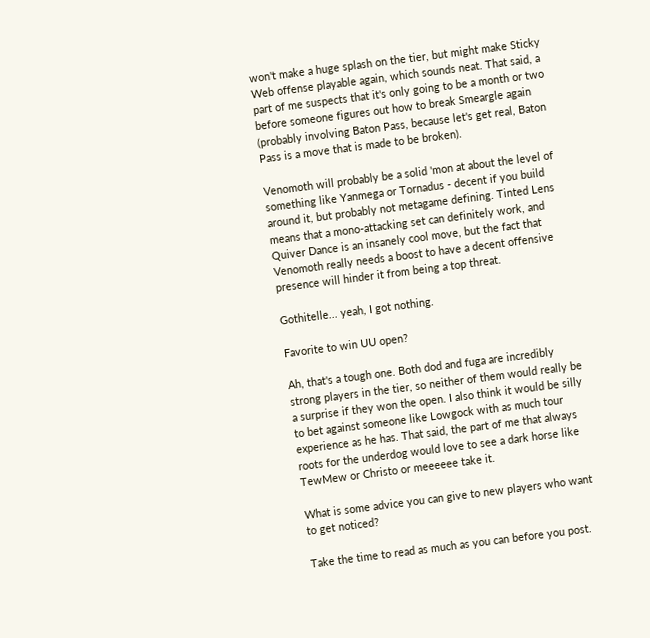won't make a huge splash on the tier, but might make Sticky Web offense playable again, which sounds neat. That said, a part of me suspects that it's only going to be a month or two before someone figures out how to break Smeargle again (probably involving Baton Pass, because let's get real, Baton Pass is a move that is made to be broken).

Venomoth will probably be a solid 'mon at about the level of something like Yanmega or Tornadus - decent if you build around it, but probably not metagame defining. Tinted Lens means that a mono-attacking set can definitely work, and Quiver Dance is an insanely cool move, but the fact that Venomoth really needs a boost to have a decent offensive presence will hinder it from being a top threat.

Gothitelle... yeah, I got nothing.

Favorite to win UU open?

Ah, that's a tough one. Both dod and fuga are incredibly strong players in the tier, so neither of them would really be a surprise if they won the open. I also think it would be silly to bet against someone like Lowgock with as much tour experience as he has. That said, the part of me that always roots for the underdog would love to see a dark horse like TewMew or Christo or meeeeee take it.

What is some advice you can give to new players who want to get noticed?

Take the time to read as much as you can before you post.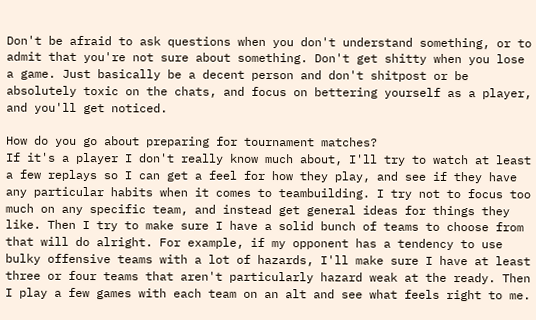Don't be afraid to ask questions when you don't understand something, or to admit that you're not sure about something. Don't get shitty when you lose a game. Just basically be a decent person and don't shitpost or be absolutely toxic on the chats, and focus on bettering yourself as a player, and you'll get noticed.

How do you go about preparing for tournament matches?
If it's a player I don't really know much about, I'll try to watch at least a few replays so I can get a feel for how they play, and see if they have any particular habits when it comes to teambuilding. I try not to focus too much on any specific team, and instead get general ideas for things they like. Then I try to make sure I have a solid bunch of teams to choose from that will do alright. For example, if my opponent has a tendency to use bulky offensive teams with a lot of hazards, I'll make sure I have at least three or four teams that aren't particularly hazard weak at the ready. Then I play a few games with each team on an alt and see what feels right to me.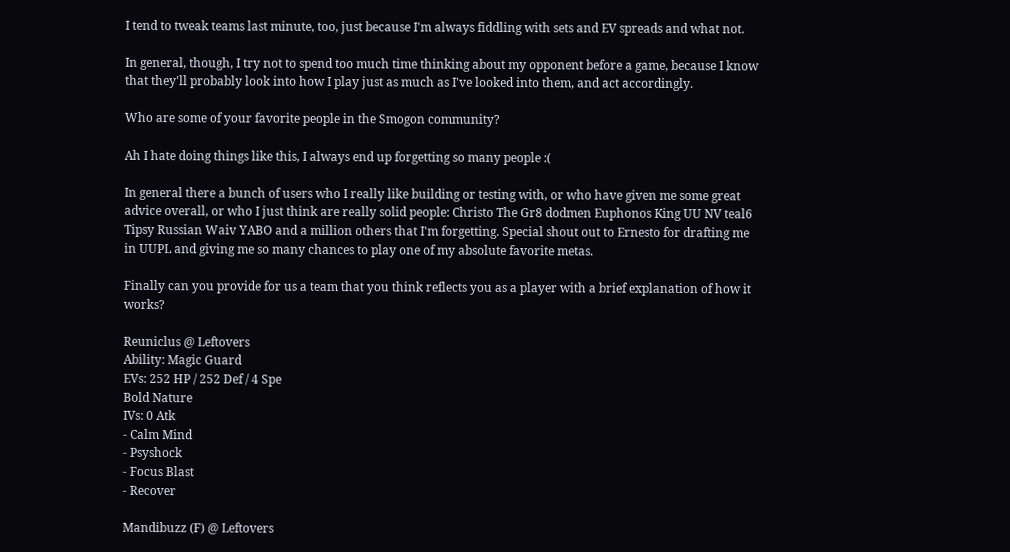I tend to tweak teams last minute, too, just because I'm always fiddling with sets and EV spreads and what not.

In general, though, I try not to spend too much time thinking about my opponent before a game, because I know that they'll probably look into how I play just as much as I've looked into them, and act accordingly.

Who are some of your favorite people in the Smogon community?

Ah I hate doing things like this, I always end up forgetting so many people :(

In general there a bunch of users who I really like building or testing with, or who have given me some great advice overall, or who I just think are really solid people: Christo The Gr8 dodmen Euphonos King UU NV teal6 Tipsy Russian Waiv YABO and a million others that I'm forgetting. Special shout out to Ernesto for drafting me in UUPL and giving me so many chances to play one of my absolute favorite metas.

Finally can you provide for us a team that you think reflects you as a player with a brief explanation of how it works?

Reuniclus @ Leftovers
Ability: Magic Guard
EVs: 252 HP / 252 Def / 4 Spe
Bold Nature
IVs: 0 Atk
- Calm Mind
- Psyshock
- Focus Blast
- Recover

Mandibuzz (F) @ Leftovers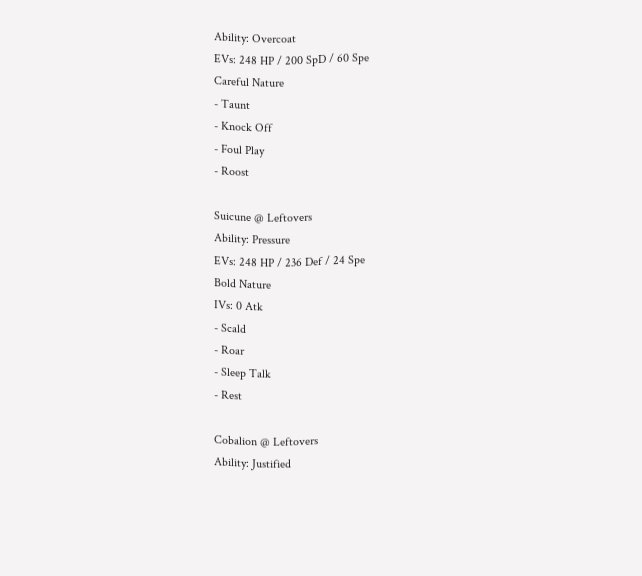Ability: Overcoat
EVs: 248 HP / 200 SpD / 60 Spe
Careful Nature
- Taunt
- Knock Off
- Foul Play
- Roost

Suicune @ Leftovers
Ability: Pressure
EVs: 248 HP / 236 Def / 24 Spe
Bold Nature
IVs: 0 Atk
- Scald
- Roar
- Sleep Talk
- Rest

Cobalion @ Leftovers
Ability: Justified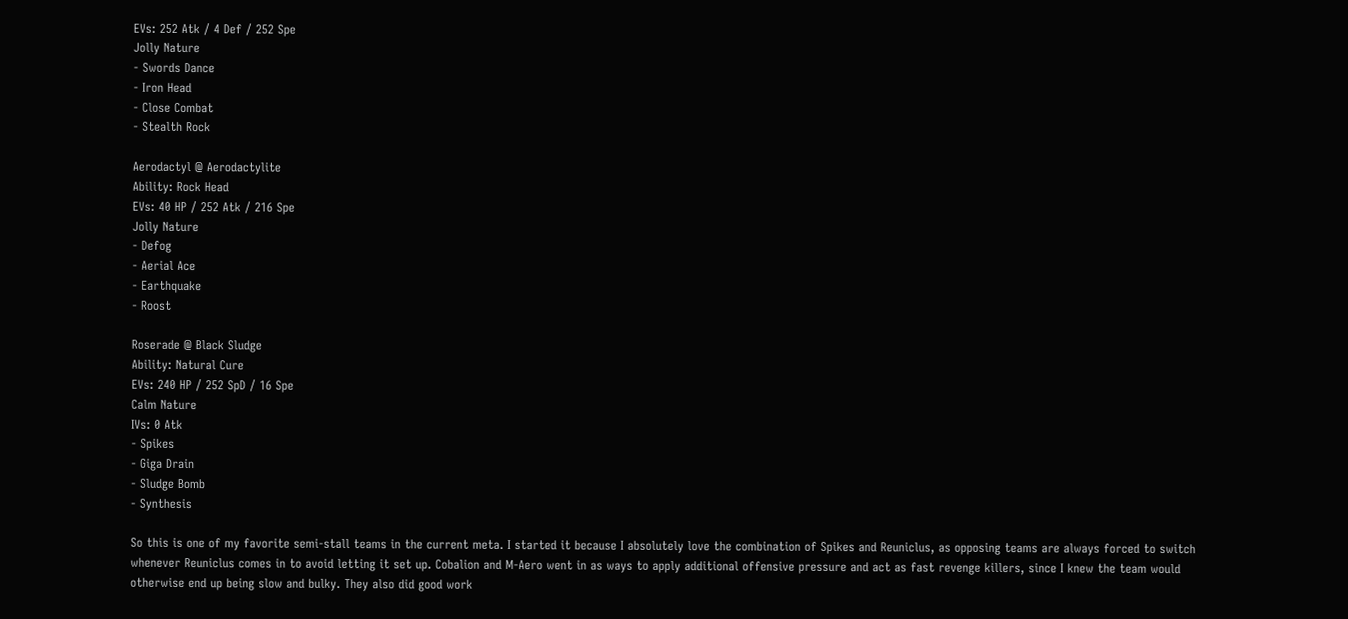EVs: 252 Atk / 4 Def / 252 Spe
Jolly Nature
- Swords Dance
- Iron Head
- Close Combat
- Stealth Rock

Aerodactyl @ Aerodactylite
Ability: Rock Head
EVs: 40 HP / 252 Atk / 216 Spe
Jolly Nature
- Defog
- Aerial Ace
- Earthquake
- Roost

Roserade @ Black Sludge
Ability: Natural Cure
EVs: 240 HP / 252 SpD / 16 Spe
Calm Nature
IVs: 0 Atk
- Spikes
- Giga Drain
- Sludge Bomb
- Synthesis

So this is one of my favorite semi-stall teams in the current meta. I started it because I absolutely love the combination of Spikes and Reuniclus, as opposing teams are always forced to switch whenever Reuniclus comes in to avoid letting it set up. Cobalion and M-Aero went in as ways to apply additional offensive pressure and act as fast revenge killers, since I knew the team would otherwise end up being slow and bulky. They also did good work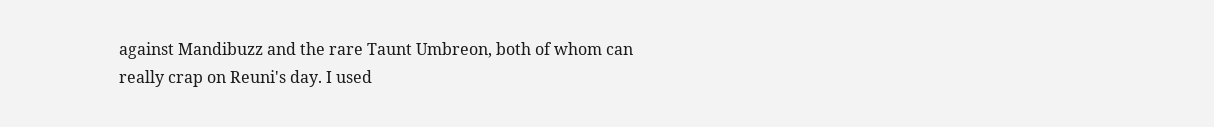against Mandibuzz and the rare Taunt Umbreon, both of whom can really crap on Reuni's day. I used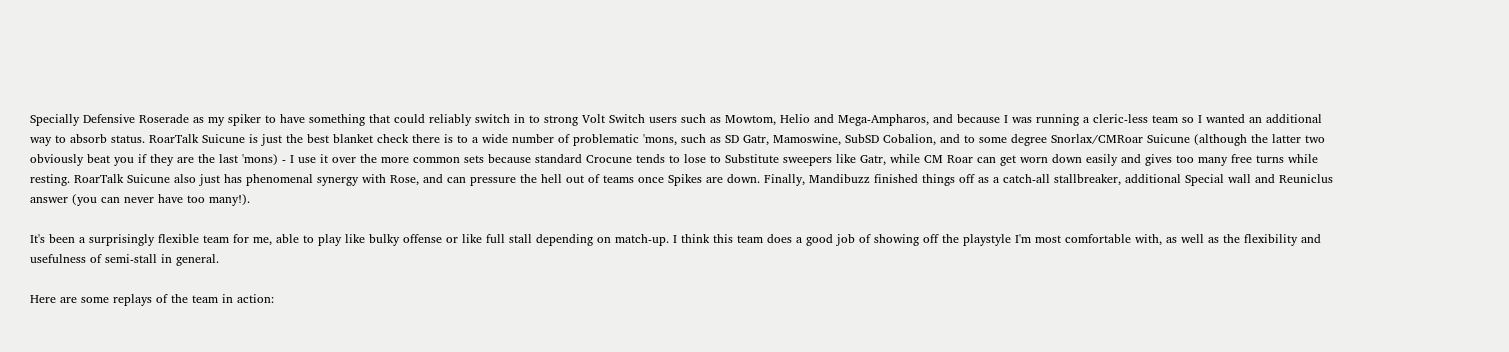Specially Defensive Roserade as my spiker to have something that could reliably switch in to strong Volt Switch users such as Mowtom, Helio and Mega-Ampharos, and because I was running a cleric-less team so I wanted an additional way to absorb status. RoarTalk Suicune is just the best blanket check there is to a wide number of problematic 'mons, such as SD Gatr, Mamoswine, SubSD Cobalion, and to some degree Snorlax/CMRoar Suicune (although the latter two obviously beat you if they are the last 'mons) - I use it over the more common sets because standard Crocune tends to lose to Substitute sweepers like Gatr, while CM Roar can get worn down easily and gives too many free turns while resting. RoarTalk Suicune also just has phenomenal synergy with Rose, and can pressure the hell out of teams once Spikes are down. Finally, Mandibuzz finished things off as a catch-all stallbreaker, additional Special wall and Reuniclus answer (you can never have too many!).

It's been a surprisingly flexible team for me, able to play like bulky offense or like full stall depending on match-up. I think this team does a good job of showing off the playstyle I'm most comfortable with, as well as the flexibility and usefulness of semi-stall in general.

Here are some replays of the team in action: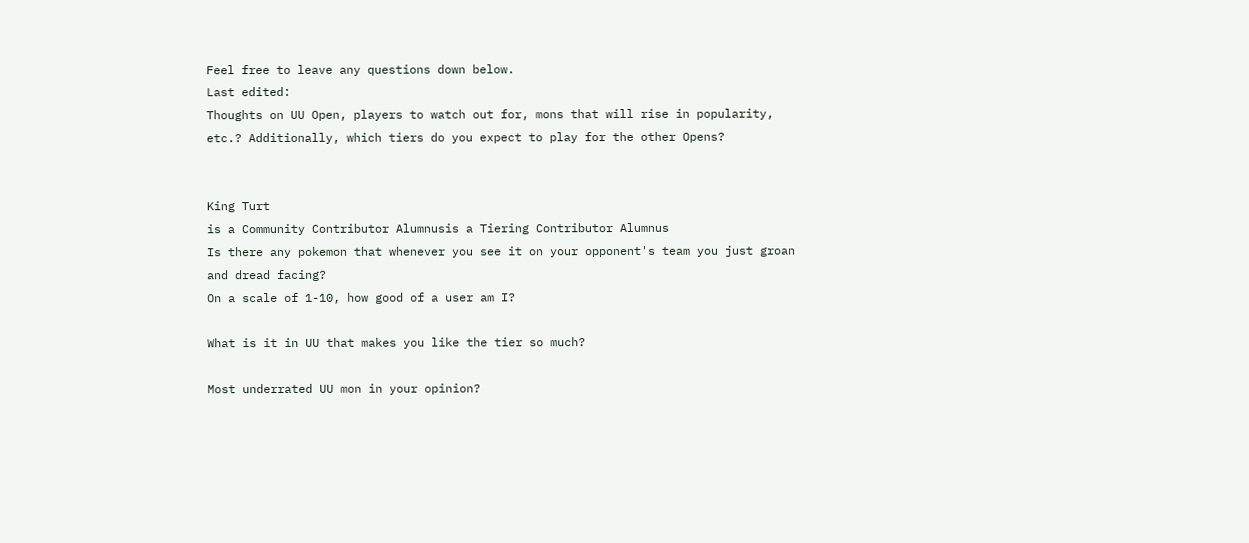Feel free to leave any questions down below.
Last edited:
Thoughts on UU Open, players to watch out for, mons that will rise in popularity, etc.? Additionally, which tiers do you expect to play for the other Opens?


King Turt
is a Community Contributor Alumnusis a Tiering Contributor Alumnus
Is there any pokemon that whenever you see it on your opponent's team you just groan and dread facing?
On a scale of 1-10, how good of a user am I?

What is it in UU that makes you like the tier so much?

Most underrated UU mon in your opinion?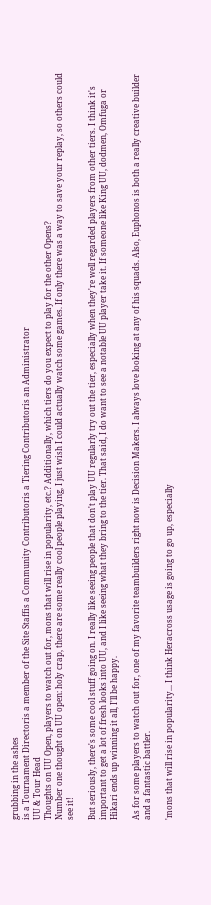grubbing in the ashes
is a Tournament Directoris a member of the Site Staffis a Community Contributoris a Tiering Contributoris an Administrator
UU & Tour Head
Thoughts on UU Open, players to watch out for, mons that will rise in popularity, etc.? Additionally, which tiers do you expect to play for the other Opens?
Number one thought on UU open: holy crap, there are some really cool people playing, I just wish I could actually watch some games. If only there was a way to save your replay, so others could see it!

But seriously, there's some cool stuff going on. I really like seeing people that don't play UU regularly try out the tier, especially when they're well regarded players from other tiers. I think it's important to get a lot of fresh looks into UU, and I like seeing what they bring to the tier. That said, I do want to see a notable UU player take it. If someone like King UU, dodmen, Omfuga or Hikari ends up winning it all, I'll be happy.

As for some players to watch out for, one of my favorite teambuilders right now is Decision Makers. I always love looking at any of his squads. Also, Euphonos is both a really creative builder and a fantastic battler.

'mons that will rise in popularity... I think Heracross usage is going to go up, especially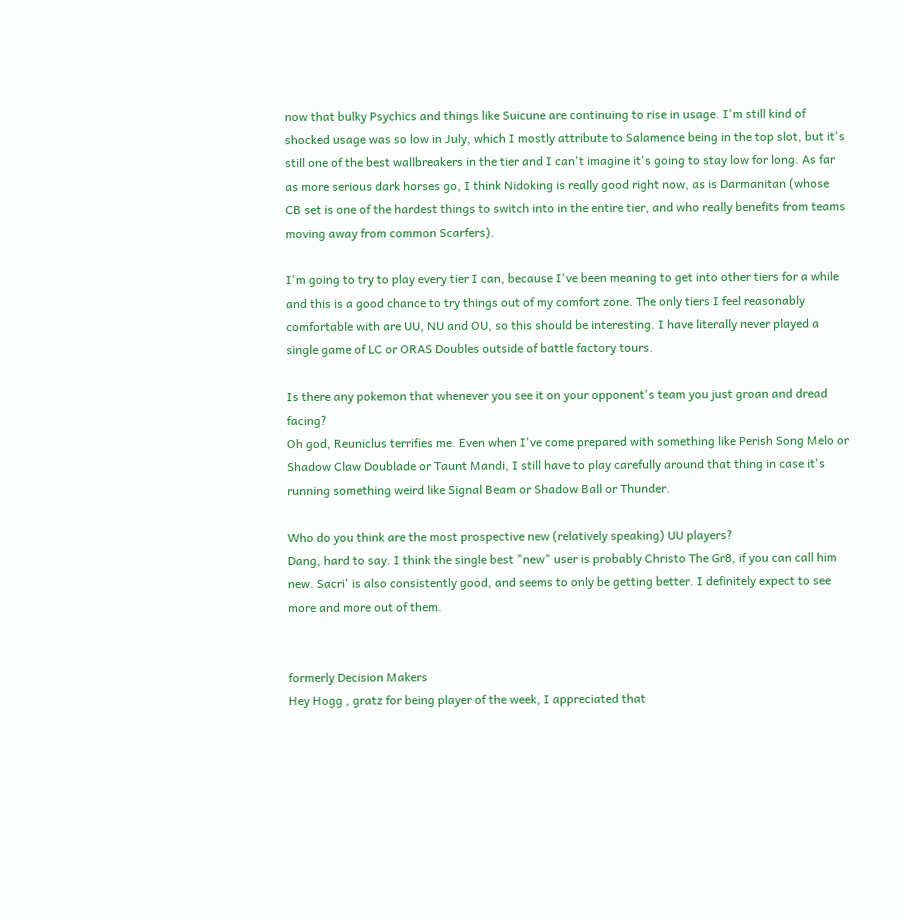now that bulky Psychics and things like Suicune are continuing to rise in usage. I'm still kind of shocked usage was so low in July, which I mostly attribute to Salamence being in the top slot, but it's still one of the best wallbreakers in the tier and I can't imagine it's going to stay low for long. As far as more serious dark horses go, I think Nidoking is really good right now, as is Darmanitan (whose CB set is one of the hardest things to switch into in the entire tier, and who really benefits from teams moving away from common Scarfers).

I'm going to try to play every tier I can, because I've been meaning to get into other tiers for a while and this is a good chance to try things out of my comfort zone. The only tiers I feel reasonably comfortable with are UU, NU and OU, so this should be interesting. I have literally never played a single game of LC or ORAS Doubles outside of battle factory tours.

Is there any pokemon that whenever you see it on your opponent's team you just groan and dread facing?
Oh god, Reuniclus terrifies me. Even when I've come prepared with something like Perish Song Melo or Shadow Claw Doublade or Taunt Mandi, I still have to play carefully around that thing in case it's running something weird like Signal Beam or Shadow Ball or Thunder.

Who do you think are the most prospective new (relatively speaking) UU players?
Dang, hard to say. I think the single best "new" user is probably Christo The Gr8, if you can call him new. Sacri' is also consistently good, and seems to only be getting better. I definitely expect to see more and more out of them.


formerly Decision Makers
Hey Hogg , gratz for being player of the week, I appreciated that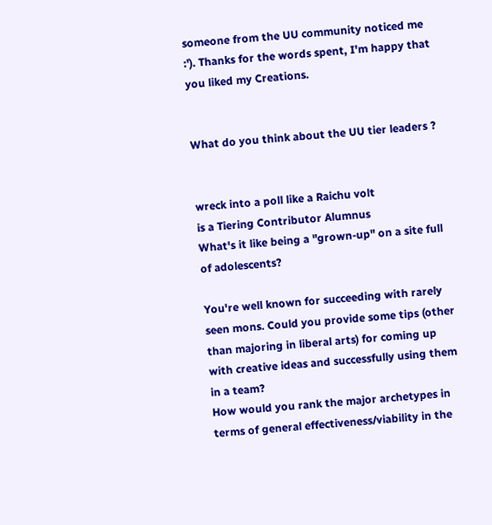someone from the UU community noticed me :'). Thanks for the words spent, I'm happy that you liked my Creations.


What do you think about the UU tier leaders ?


wreck into a poll like a Raichu volt
is a Tiering Contributor Alumnus
What's it like being a "grown-up" on a site full of adolescents?

You're well known for succeeding with rarely seen mons. Could you provide some tips (other than majoring in liberal arts) for coming up with creative ideas and successfully using them in a team?
How would you rank the major archetypes in terms of general effectiveness/viability in the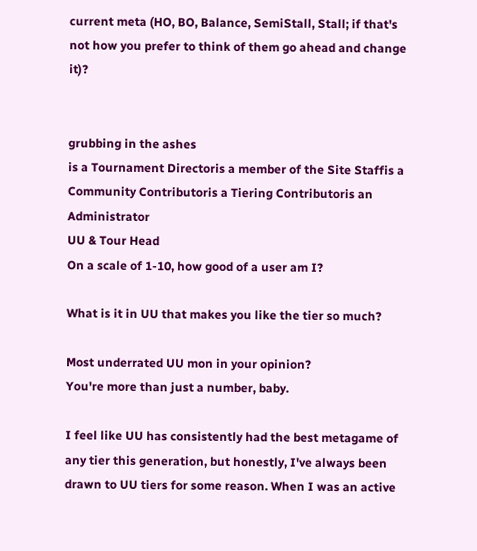current meta (HO, BO, Balance, SemiStall, Stall; if that's not how you prefer to think of them go ahead and change it)?


grubbing in the ashes
is a Tournament Directoris a member of the Site Staffis a Community Contributoris a Tiering Contributoris an Administrator
UU & Tour Head
On a scale of 1-10, how good of a user am I?

What is it in UU that makes you like the tier so much?

Most underrated UU mon in your opinion?
You're more than just a number, baby.

I feel like UU has consistently had the best metagame of any tier this generation, but honestly, I've always been drawn to UU tiers for some reason. When I was an active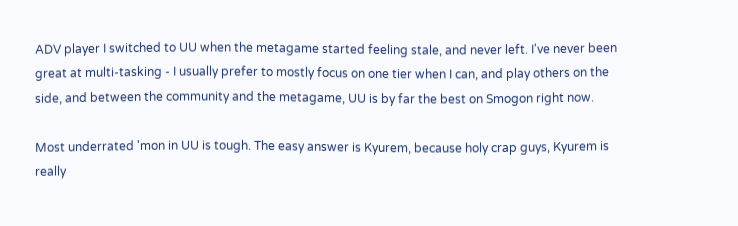ADV player I switched to UU when the metagame started feeling stale, and never left. I've never been great at multi-tasking - I usually prefer to mostly focus on one tier when I can, and play others on the side, and between the community and the metagame, UU is by far the best on Smogon right now.

Most underrated 'mon in UU is tough. The easy answer is Kyurem, because holy crap guys, Kyurem is really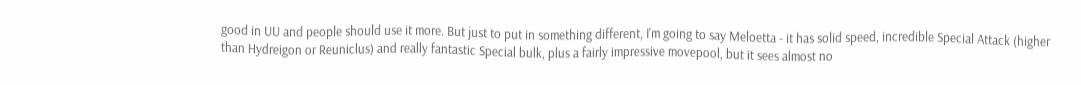good in UU and people should use it more. But just to put in something different, I'm going to say Meloetta - it has solid speed, incredible Special Attack (higher than Hydreigon or Reuniclus) and really fantastic Special bulk, plus a fairly impressive movepool, but it sees almost no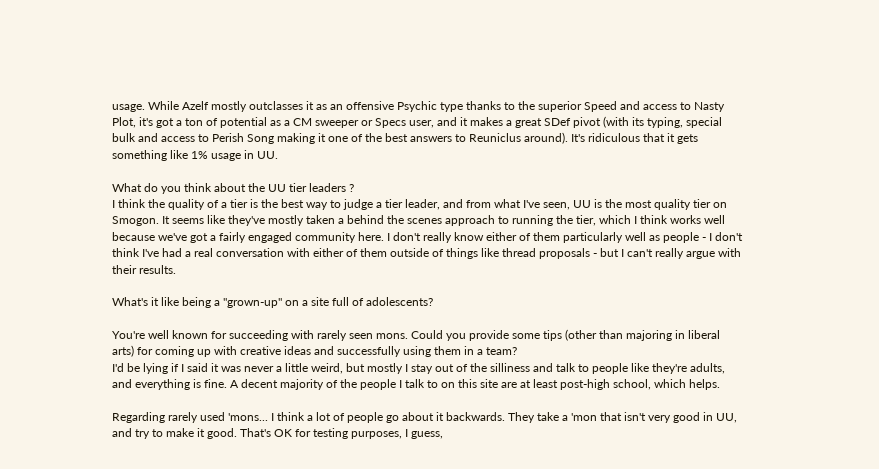usage. While Azelf mostly outclasses it as an offensive Psychic type thanks to the superior Speed and access to Nasty Plot, it's got a ton of potential as a CM sweeper or Specs user, and it makes a great SDef pivot (with its typing, special bulk and access to Perish Song making it one of the best answers to Reuniclus around). It's ridiculous that it gets something like 1% usage in UU.

What do you think about the UU tier leaders ?
I think the quality of a tier is the best way to judge a tier leader, and from what I've seen, UU is the most quality tier on Smogon. It seems like they've mostly taken a behind the scenes approach to running the tier, which I think works well because we've got a fairly engaged community here. I don't really know either of them particularly well as people - I don't think I've had a real conversation with either of them outside of things like thread proposals - but I can't really argue with their results.

What's it like being a "grown-up" on a site full of adolescents?

You're well known for succeeding with rarely seen mons. Could you provide some tips (other than majoring in liberal arts) for coming up with creative ideas and successfully using them in a team?
I'd be lying if I said it was never a little weird, but mostly I stay out of the silliness and talk to people like they're adults, and everything is fine. A decent majority of the people I talk to on this site are at least post-high school, which helps.

Regarding rarely used 'mons... I think a lot of people go about it backwards. They take a 'mon that isn't very good in UU, and try to make it good. That's OK for testing purposes, I guess,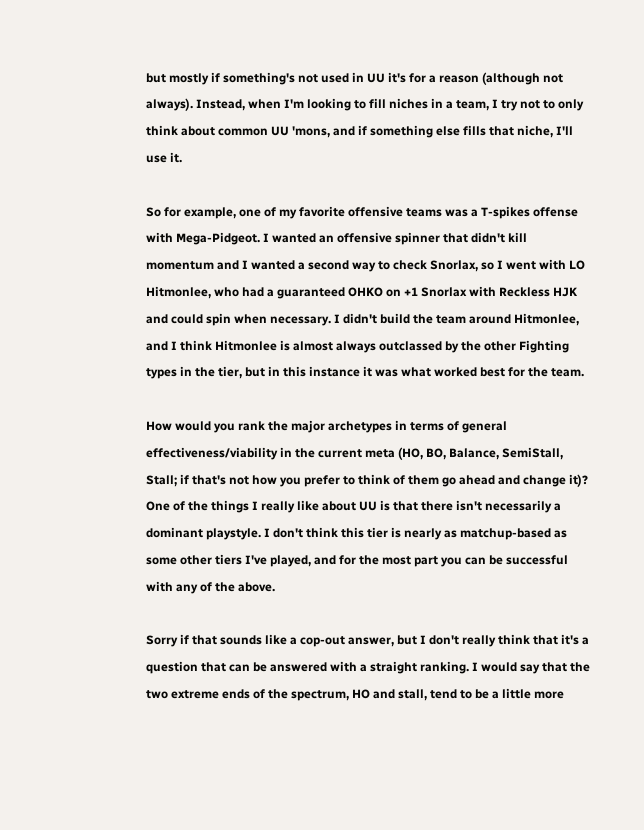but mostly if something's not used in UU it's for a reason (although not always). Instead, when I'm looking to fill niches in a team, I try not to only think about common UU 'mons, and if something else fills that niche, I'll use it.

So for example, one of my favorite offensive teams was a T-spikes offense with Mega-Pidgeot. I wanted an offensive spinner that didn't kill momentum and I wanted a second way to check Snorlax, so I went with LO Hitmonlee, who had a guaranteed OHKO on +1 Snorlax with Reckless HJK and could spin when necessary. I didn't build the team around Hitmonlee, and I think Hitmonlee is almost always outclassed by the other Fighting types in the tier, but in this instance it was what worked best for the team.

How would you rank the major archetypes in terms of general effectiveness/viability in the current meta (HO, BO, Balance, SemiStall, Stall; if that's not how you prefer to think of them go ahead and change it)?
One of the things I really like about UU is that there isn't necessarily a dominant playstyle. I don't think this tier is nearly as matchup-based as some other tiers I've played, and for the most part you can be successful with any of the above.

Sorry if that sounds like a cop-out answer, but I don't really think that it's a question that can be answered with a straight ranking. I would say that the two extreme ends of the spectrum, HO and stall, tend to be a little more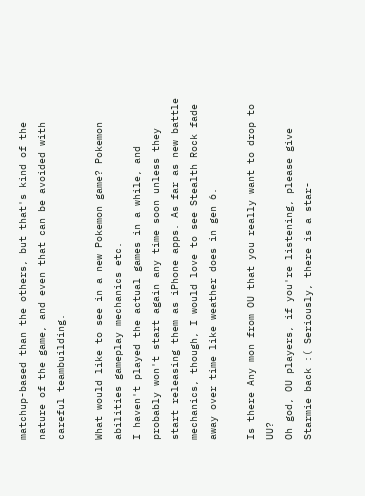matchup-based than the others, but that's kind of the nature of the game, and even that can be avoided with careful teambuilding.

What would like to see in a new Pokemon game? Pokemon abilities gameplay mechanics etc.
I haven't played the actual games in a while, and probably won't start again any time soon unless they start releasing them as iPhone apps. As far as new battle mechanics, though, I would love to see Stealth Rock fade away over time like weather does in gen 6.

Is there Any mon from OU that you really want to drop to UU?
Oh god, OU players, if you're listening, please give Starmie back :( Seriously, there is a star-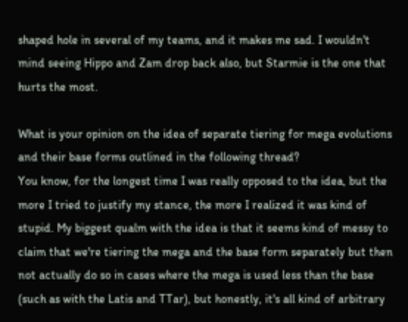shaped hole in several of my teams, and it makes me sad. I wouldn't mind seeing Hippo and Zam drop back also, but Starmie is the one that hurts the most.

What is your opinion on the idea of separate tiering for mega evolutions and their base forms outlined in the following thread?
You know, for the longest time I was really opposed to the idea, but the more I tried to justify my stance, the more I realized it was kind of stupid. My biggest qualm with the idea is that it seems kind of messy to claim that we're tiering the mega and the base form separately but then not actually do so in cases where the mega is used less than the base (such as with the Latis and TTar), but honestly, it's all kind of arbitrary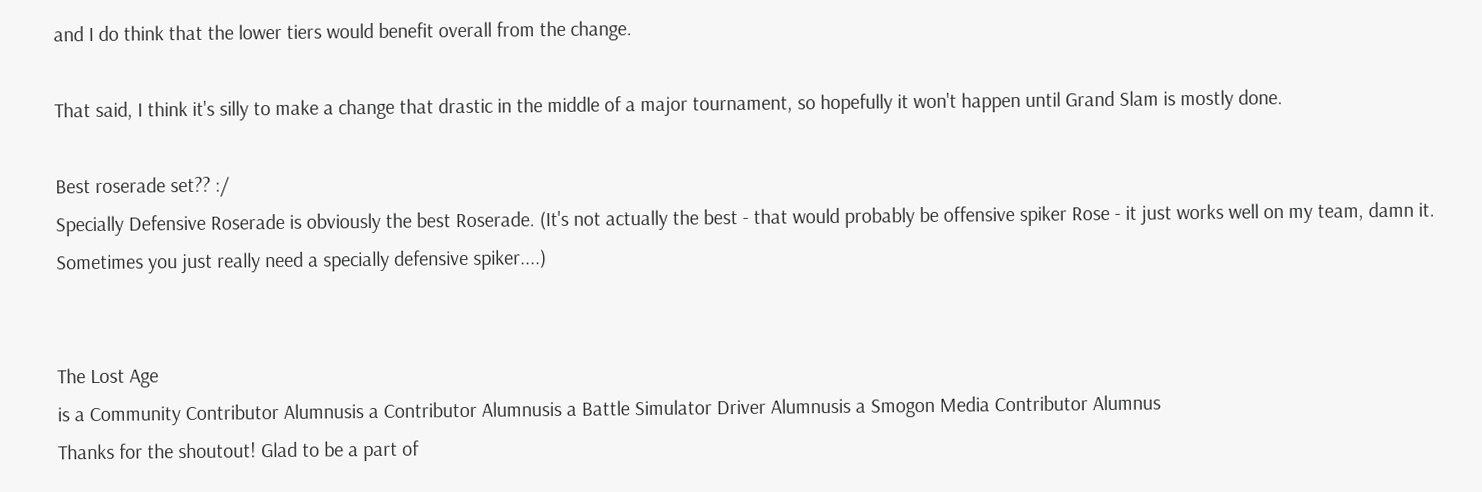and I do think that the lower tiers would benefit overall from the change.

That said, I think it's silly to make a change that drastic in the middle of a major tournament, so hopefully it won't happen until Grand Slam is mostly done.

Best roserade set?? :/
Specially Defensive Roserade is obviously the best Roserade. (It's not actually the best - that would probably be offensive spiker Rose - it just works well on my team, damn it. Sometimes you just really need a specially defensive spiker....)


The Lost Age
is a Community Contributor Alumnusis a Contributor Alumnusis a Battle Simulator Driver Alumnusis a Smogon Media Contributor Alumnus
Thanks for the shoutout! Glad to be a part of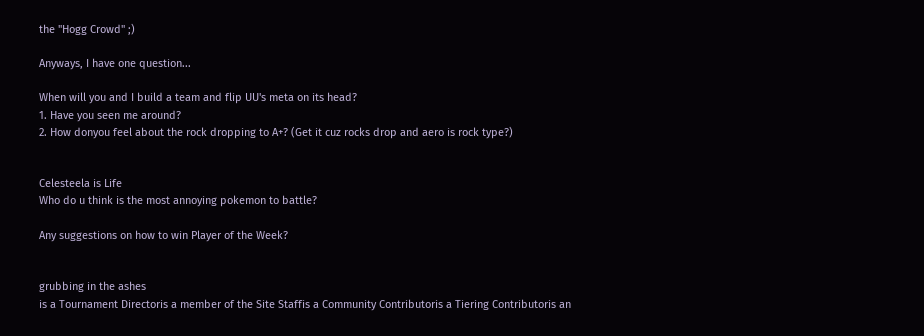the "Hogg Crowd" ;)

Anyways, I have one question...

When will you and I build a team and flip UU's meta on its head?
1. Have you seen me around?
2. How donyou feel about the rock dropping to A+? (Get it cuz rocks drop and aero is rock type?)


Celesteela is Life
Who do u think is the most annoying pokemon to battle?

Any suggestions on how to win Player of the Week?


grubbing in the ashes
is a Tournament Directoris a member of the Site Staffis a Community Contributoris a Tiering Contributoris an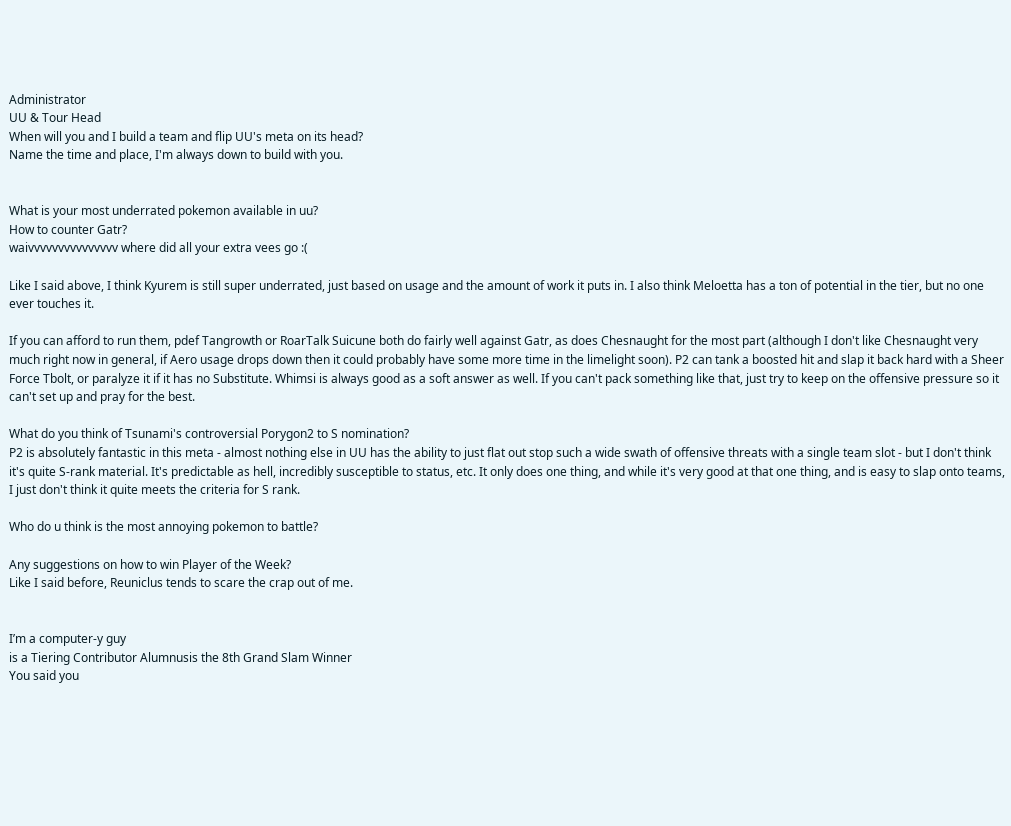Administrator
UU & Tour Head
When will you and I build a team and flip UU's meta on its head?
Name the time and place, I'm always down to build with you.


What is your most underrated pokemon available in uu?
How to counter Gatr?
waivvvvvvvvvvvvvvv where did all your extra vees go :(

Like I said above, I think Kyurem is still super underrated, just based on usage and the amount of work it puts in. I also think Meloetta has a ton of potential in the tier, but no one ever touches it.

If you can afford to run them, pdef Tangrowth or RoarTalk Suicune both do fairly well against Gatr, as does Chesnaught for the most part (although I don't like Chesnaught very much right now in general, if Aero usage drops down then it could probably have some more time in the limelight soon). P2 can tank a boosted hit and slap it back hard with a Sheer Force Tbolt, or paralyze it if it has no Substitute. Whimsi is always good as a soft answer as well. If you can't pack something like that, just try to keep on the offensive pressure so it can't set up and pray for the best.

What do you think of Tsunami's controversial Porygon2 to S nomination?
P2 is absolutely fantastic in this meta - almost nothing else in UU has the ability to just flat out stop such a wide swath of offensive threats with a single team slot - but I don't think it's quite S-rank material. It's predictable as hell, incredibly susceptible to status, etc. It only does one thing, and while it's very good at that one thing, and is easy to slap onto teams, I just don't think it quite meets the criteria for S rank.

Who do u think is the most annoying pokemon to battle?

Any suggestions on how to win Player of the Week?
Like I said before, Reuniclus tends to scare the crap out of me.


I’m a computer-y guy
is a Tiering Contributor Alumnusis the 8th Grand Slam Winner
You said you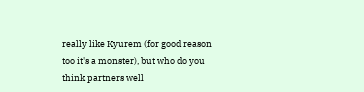really like Kyurem (for good reason too it's a monster), but who do you think partners well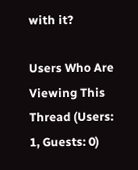with it?

Users Who Are Viewing This Thread (Users: 1, Guests: 0)